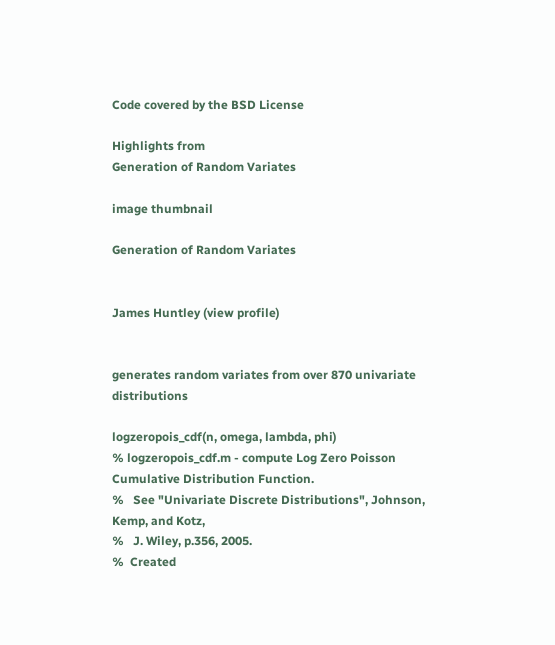Code covered by the BSD License

Highlights from
Generation of Random Variates

image thumbnail

Generation of Random Variates


James Huntley (view profile)


generates random variates from over 870 univariate distributions

logzeropois_cdf(n, omega, lambda, phi)
% logzeropois_cdf.m - compute Log Zero Poisson Cumulative Distribution Function.
%   See "Univariate Discrete Distributions", Johnson, Kemp, and Kotz,
%   J. Wiley, p.356, 2005.
%  Created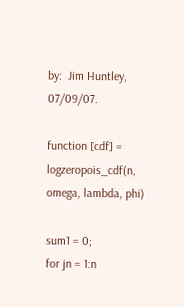by:  Jim Huntley,  07/09/07.

function [cdf] = logzeropois_cdf(n, omega, lambda, phi)

sum1 = 0;
for jn = 1:n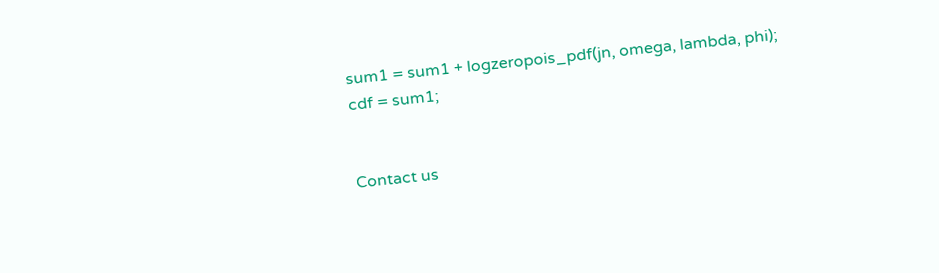sum1 = sum1 + logzeropois_pdf(jn, omega, lambda, phi);
cdf = sum1;


Contact us